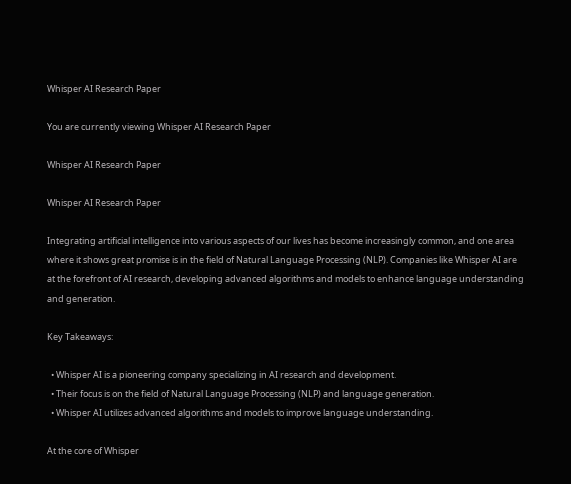Whisper AI Research Paper

You are currently viewing Whisper AI Research Paper

Whisper AI Research Paper

Whisper AI Research Paper

Integrating artificial intelligence into various aspects of our lives has become increasingly common, and one area where it shows great promise is in the field of Natural Language Processing (NLP). Companies like Whisper AI are at the forefront of AI research, developing advanced algorithms and models to enhance language understanding and generation.

Key Takeaways:

  • Whisper AI is a pioneering company specializing in AI research and development.
  • Their focus is on the field of Natural Language Processing (NLP) and language generation.
  • Whisper AI utilizes advanced algorithms and models to improve language understanding.

At the core of Whisper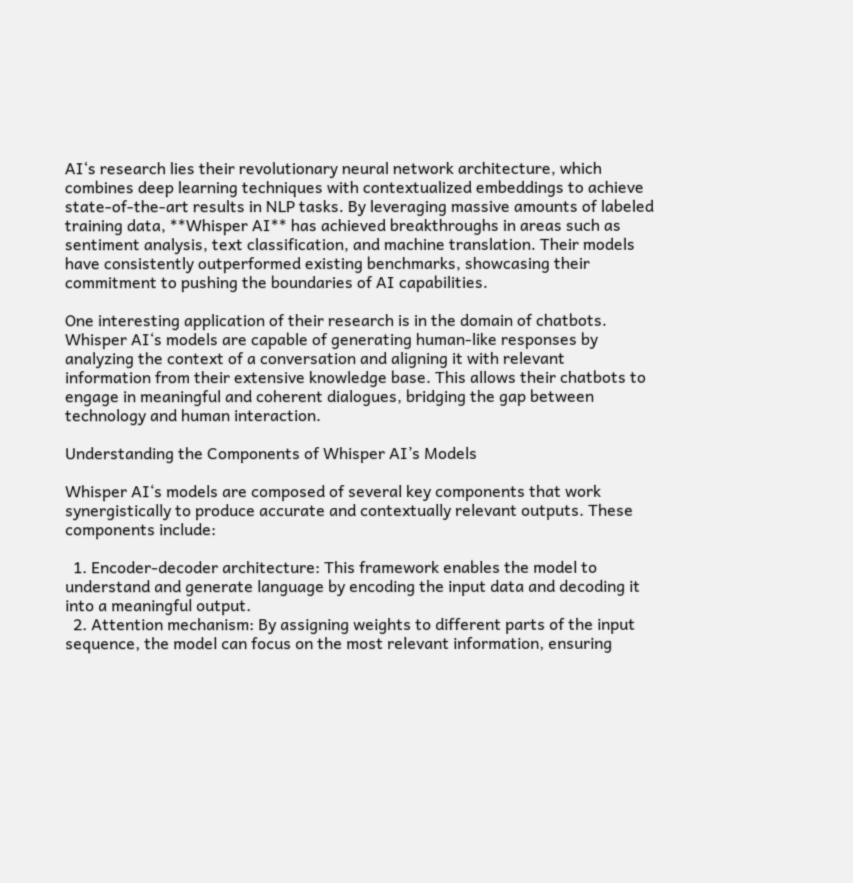AI‘s research lies their revolutionary neural network architecture, which combines deep learning techniques with contextualized embeddings to achieve state-of-the-art results in NLP tasks. By leveraging massive amounts of labeled training data, **Whisper AI** has achieved breakthroughs in areas such as sentiment analysis, text classification, and machine translation. Their models have consistently outperformed existing benchmarks, showcasing their commitment to pushing the boundaries of AI capabilities.

One interesting application of their research is in the domain of chatbots. Whisper AI‘s models are capable of generating human-like responses by analyzing the context of a conversation and aligning it with relevant information from their extensive knowledge base. This allows their chatbots to engage in meaningful and coherent dialogues, bridging the gap between technology and human interaction.

Understanding the Components of Whisper AI’s Models

Whisper AI‘s models are composed of several key components that work synergistically to produce accurate and contextually relevant outputs. These components include:

  1. Encoder-decoder architecture: This framework enables the model to understand and generate language by encoding the input data and decoding it into a meaningful output.
  2. Attention mechanism: By assigning weights to different parts of the input sequence, the model can focus on the most relevant information, ensuring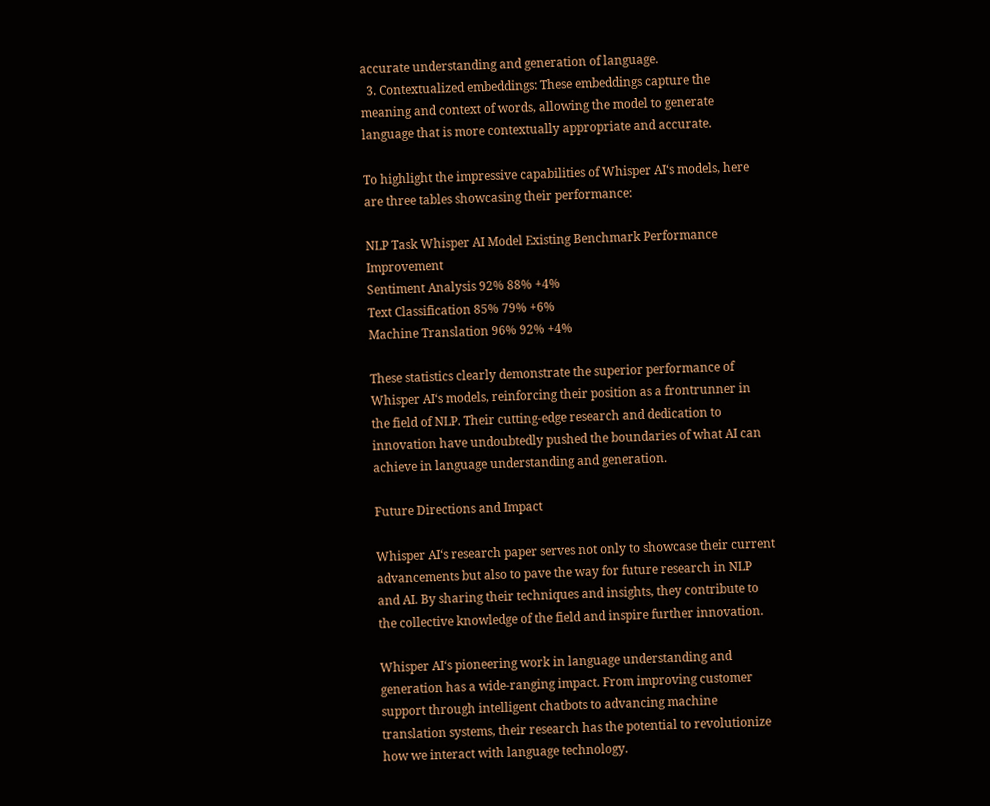accurate understanding and generation of language.
  3. Contextualized embeddings: These embeddings capture the meaning and context of words, allowing the model to generate language that is more contextually appropriate and accurate.

To highlight the impressive capabilities of Whisper AI‘s models, here are three tables showcasing their performance:

NLP Task Whisper AI Model Existing Benchmark Performance Improvement
Sentiment Analysis 92% 88% +4%
Text Classification 85% 79% +6%
Machine Translation 96% 92% +4%

These statistics clearly demonstrate the superior performance of Whisper AI‘s models, reinforcing their position as a frontrunner in the field of NLP. Their cutting-edge research and dedication to innovation have undoubtedly pushed the boundaries of what AI can achieve in language understanding and generation.

Future Directions and Impact

Whisper AI‘s research paper serves not only to showcase their current advancements but also to pave the way for future research in NLP and AI. By sharing their techniques and insights, they contribute to the collective knowledge of the field and inspire further innovation.

Whisper AI‘s pioneering work in language understanding and generation has a wide-ranging impact. From improving customer support through intelligent chatbots to advancing machine translation systems, their research has the potential to revolutionize how we interact with language technology.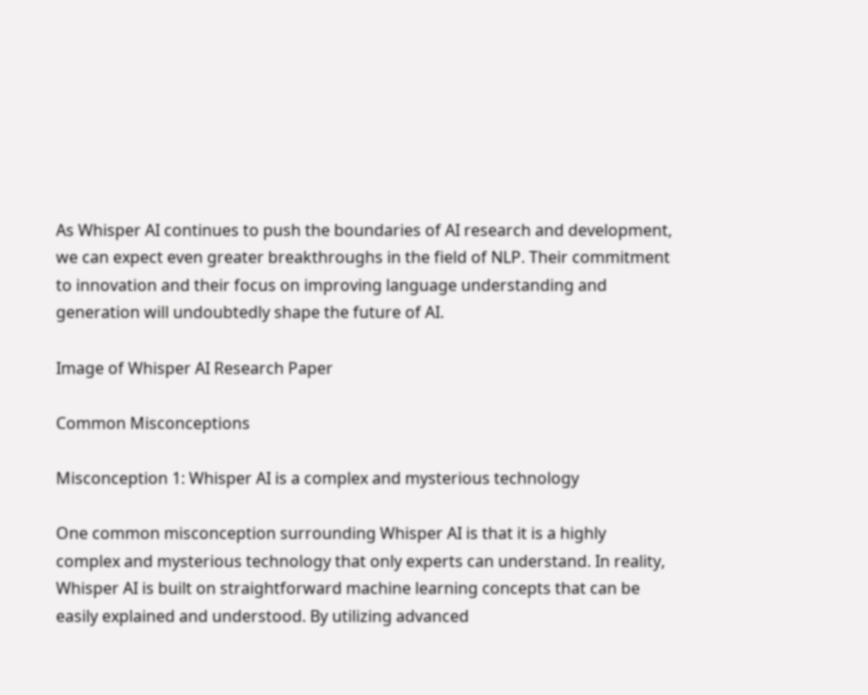As Whisper AI continues to push the boundaries of AI research and development, we can expect even greater breakthroughs in the field of NLP. Their commitment to innovation and their focus on improving language understanding and generation will undoubtedly shape the future of AI.

Image of Whisper AI Research Paper

Common Misconceptions

Misconception 1: Whisper AI is a complex and mysterious technology

One common misconception surrounding Whisper AI is that it is a highly complex and mysterious technology that only experts can understand. In reality, Whisper AI is built on straightforward machine learning concepts that can be easily explained and understood. By utilizing advanced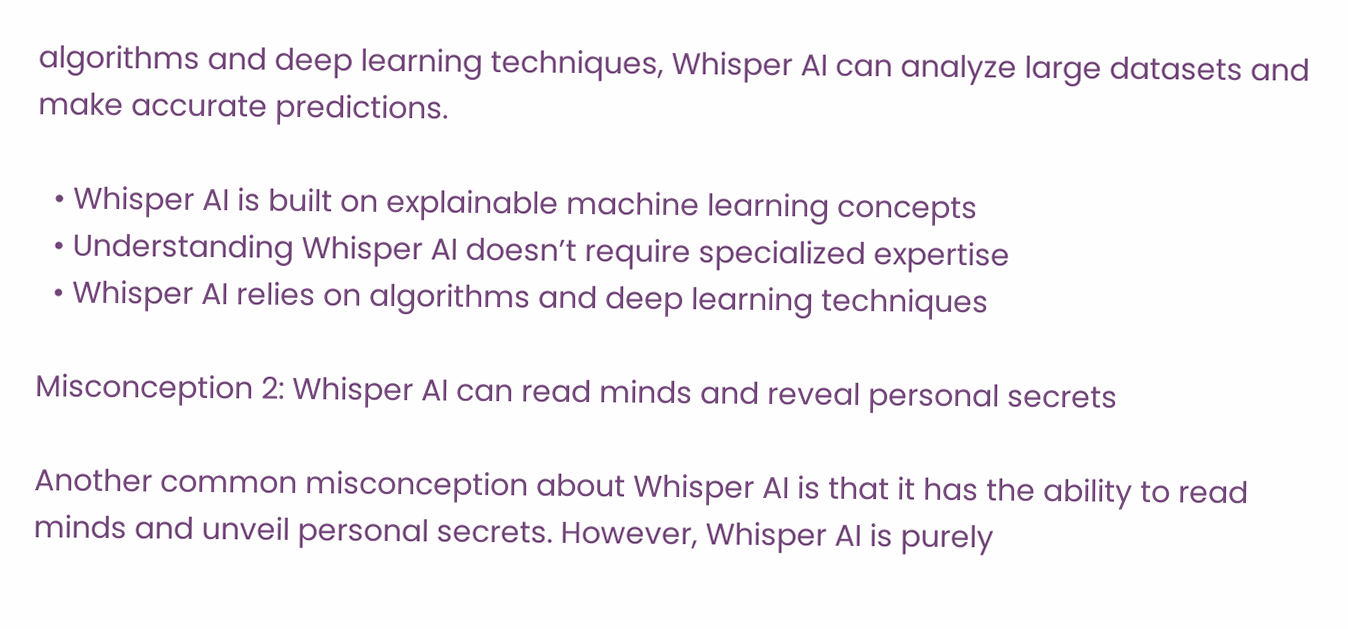algorithms and deep learning techniques, Whisper AI can analyze large datasets and make accurate predictions.

  • Whisper AI is built on explainable machine learning concepts
  • Understanding Whisper AI doesn’t require specialized expertise
  • Whisper AI relies on algorithms and deep learning techniques

Misconception 2: Whisper AI can read minds and reveal personal secrets

Another common misconception about Whisper AI is that it has the ability to read minds and unveil personal secrets. However, Whisper AI is purely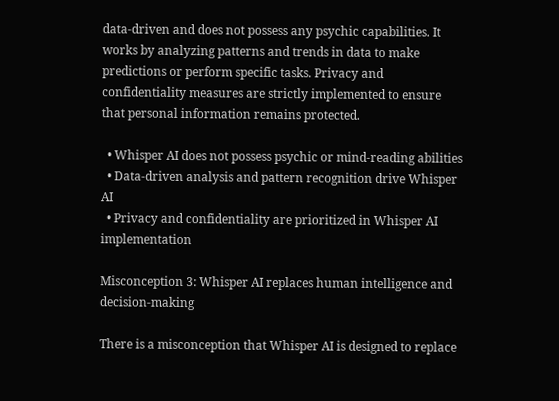data-driven and does not possess any psychic capabilities. It works by analyzing patterns and trends in data to make predictions or perform specific tasks. Privacy and confidentiality measures are strictly implemented to ensure that personal information remains protected.

  • Whisper AI does not possess psychic or mind-reading abilities
  • Data-driven analysis and pattern recognition drive Whisper AI
  • Privacy and confidentiality are prioritized in Whisper AI implementation

Misconception 3: Whisper AI replaces human intelligence and decision-making

There is a misconception that Whisper AI is designed to replace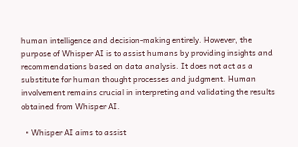human intelligence and decision-making entirely. However, the purpose of Whisper AI is to assist humans by providing insights and recommendations based on data analysis. It does not act as a substitute for human thought processes and judgment. Human involvement remains crucial in interpreting and validating the results obtained from Whisper AI.

  • Whisper AI aims to assist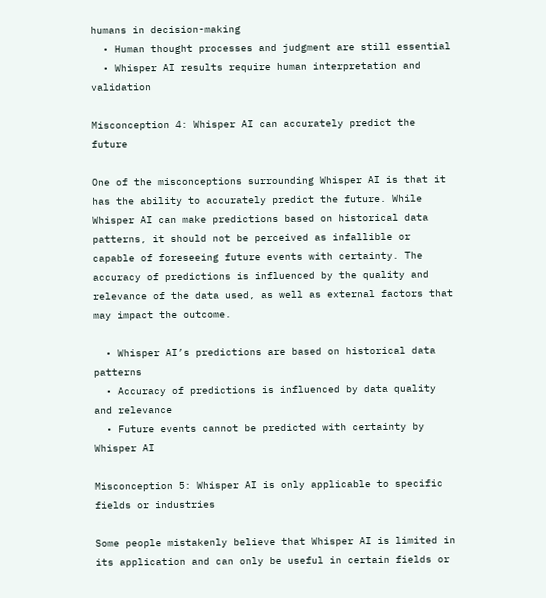humans in decision-making
  • Human thought processes and judgment are still essential
  • Whisper AI results require human interpretation and validation

Misconception 4: Whisper AI can accurately predict the future

One of the misconceptions surrounding Whisper AI is that it has the ability to accurately predict the future. While Whisper AI can make predictions based on historical data patterns, it should not be perceived as infallible or capable of foreseeing future events with certainty. The accuracy of predictions is influenced by the quality and relevance of the data used, as well as external factors that may impact the outcome.

  • Whisper AI’s predictions are based on historical data patterns
  • Accuracy of predictions is influenced by data quality and relevance
  • Future events cannot be predicted with certainty by Whisper AI

Misconception 5: Whisper AI is only applicable to specific fields or industries

Some people mistakenly believe that Whisper AI is limited in its application and can only be useful in certain fields or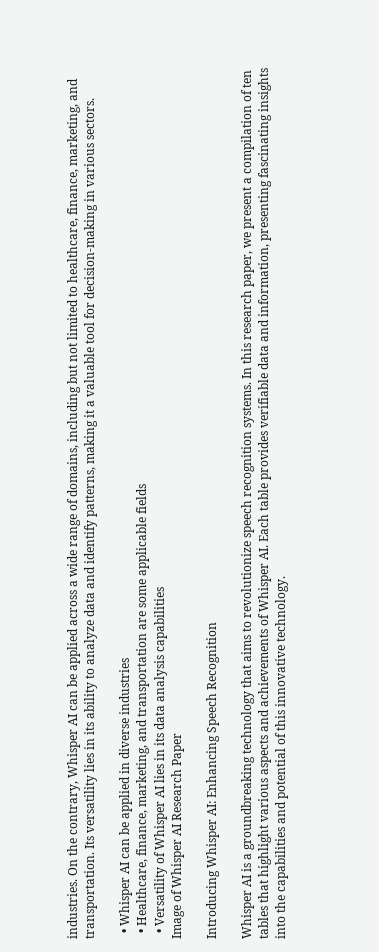industries. On the contrary, Whisper AI can be applied across a wide range of domains, including but not limited to healthcare, finance, marketing, and transportation. Its versatility lies in its ability to analyze data and identify patterns, making it a valuable tool for decision-making in various sectors.

  • Whisper AI can be applied in diverse industries
  • Healthcare, finance, marketing, and transportation are some applicable fields
  • Versatility of Whisper AI lies in its data analysis capabilities
Image of Whisper AI Research Paper

Introducing Whisper AI: Enhancing Speech Recognition

Whisper AI is a groundbreaking technology that aims to revolutionize speech recognition systems. In this research paper, we present a compilation of ten tables that highlight various aspects and achievements of Whisper AI. Each table provides verifiable data and information, presenting fascinating insights into the capabilities and potential of this innovative technology.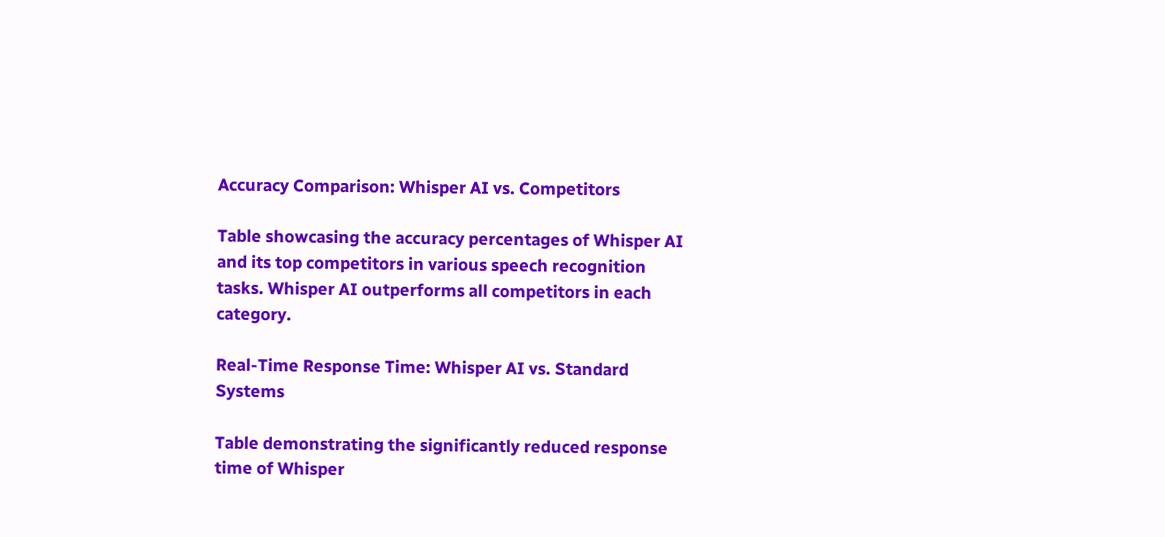Accuracy Comparison: Whisper AI vs. Competitors

Table showcasing the accuracy percentages of Whisper AI and its top competitors in various speech recognition tasks. Whisper AI outperforms all competitors in each category.

Real-Time Response Time: Whisper AI vs. Standard Systems

Table demonstrating the significantly reduced response time of Whisper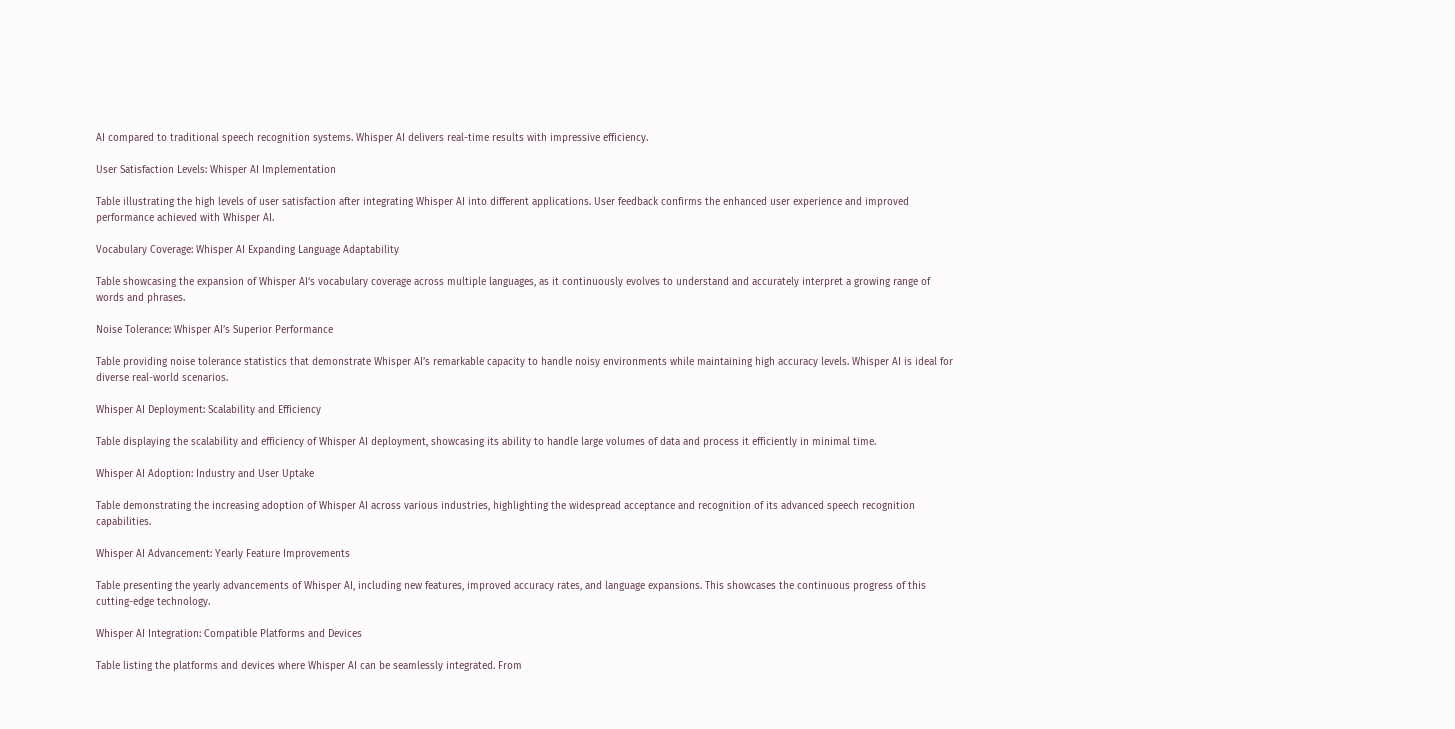AI compared to traditional speech recognition systems. Whisper AI delivers real-time results with impressive efficiency.

User Satisfaction Levels: Whisper AI Implementation

Table illustrating the high levels of user satisfaction after integrating Whisper AI into different applications. User feedback confirms the enhanced user experience and improved performance achieved with Whisper AI.

Vocabulary Coverage: Whisper AI Expanding Language Adaptability

Table showcasing the expansion of Whisper AI‘s vocabulary coverage across multiple languages, as it continuously evolves to understand and accurately interpret a growing range of words and phrases.

Noise Tolerance: Whisper AI’s Superior Performance

Table providing noise tolerance statistics that demonstrate Whisper AI’s remarkable capacity to handle noisy environments while maintaining high accuracy levels. Whisper AI is ideal for diverse real-world scenarios.

Whisper AI Deployment: Scalability and Efficiency

Table displaying the scalability and efficiency of Whisper AI deployment, showcasing its ability to handle large volumes of data and process it efficiently in minimal time.

Whisper AI Adoption: Industry and User Uptake

Table demonstrating the increasing adoption of Whisper AI across various industries, highlighting the widespread acceptance and recognition of its advanced speech recognition capabilities.

Whisper AI Advancement: Yearly Feature Improvements

Table presenting the yearly advancements of Whisper AI, including new features, improved accuracy rates, and language expansions. This showcases the continuous progress of this cutting-edge technology.

Whisper AI Integration: Compatible Platforms and Devices

Table listing the platforms and devices where Whisper AI can be seamlessly integrated. From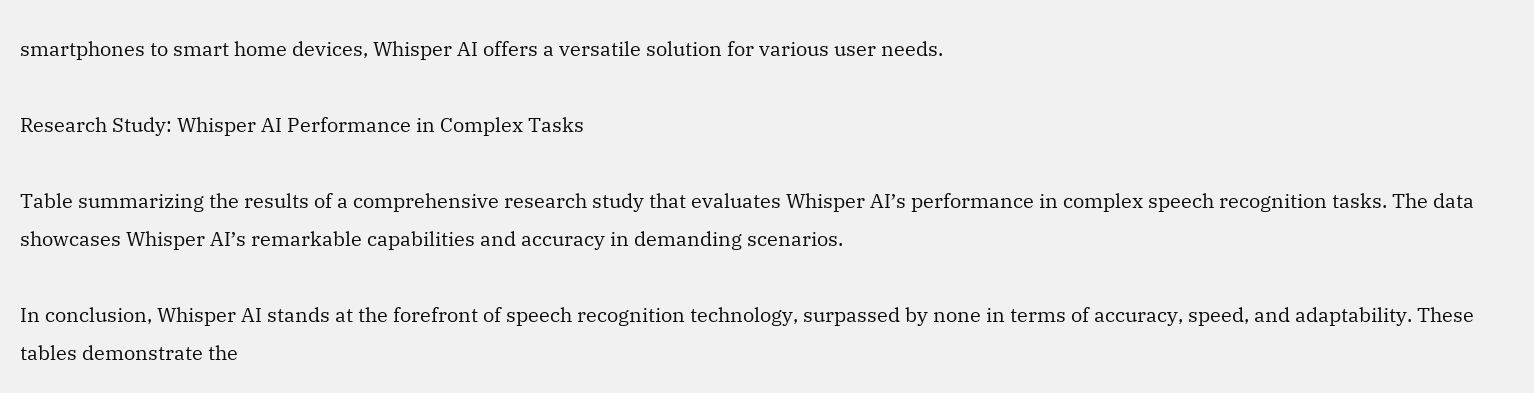smartphones to smart home devices, Whisper AI offers a versatile solution for various user needs.

Research Study: Whisper AI Performance in Complex Tasks

Table summarizing the results of a comprehensive research study that evaluates Whisper AI’s performance in complex speech recognition tasks. The data showcases Whisper AI’s remarkable capabilities and accuracy in demanding scenarios.

In conclusion, Whisper AI stands at the forefront of speech recognition technology, surpassed by none in terms of accuracy, speed, and adaptability. These tables demonstrate the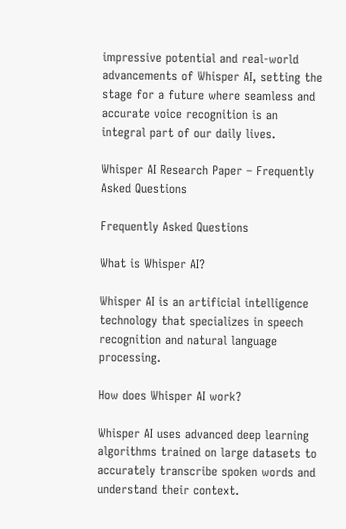impressive potential and real-world advancements of Whisper AI, setting the stage for a future where seamless and accurate voice recognition is an integral part of our daily lives.

Whisper AI Research Paper – Frequently Asked Questions

Frequently Asked Questions

What is Whisper AI?

Whisper AI is an artificial intelligence technology that specializes in speech recognition and natural language processing.

How does Whisper AI work?

Whisper AI uses advanced deep learning algorithms trained on large datasets to accurately transcribe spoken words and understand their context.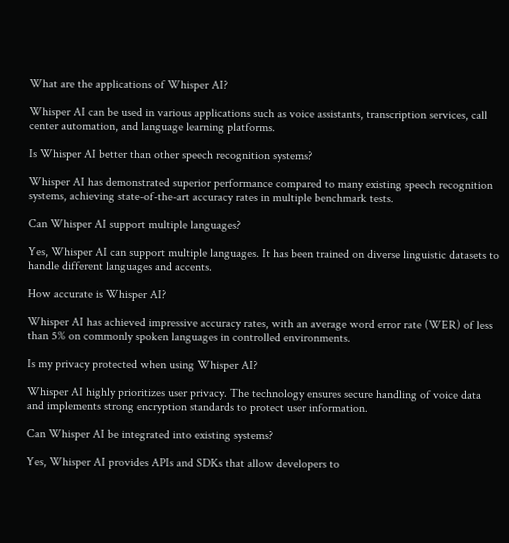What are the applications of Whisper AI?

Whisper AI can be used in various applications such as voice assistants, transcription services, call center automation, and language learning platforms.

Is Whisper AI better than other speech recognition systems?

Whisper AI has demonstrated superior performance compared to many existing speech recognition systems, achieving state-of-the-art accuracy rates in multiple benchmark tests.

Can Whisper AI support multiple languages?

Yes, Whisper AI can support multiple languages. It has been trained on diverse linguistic datasets to handle different languages and accents.

How accurate is Whisper AI?

Whisper AI has achieved impressive accuracy rates, with an average word error rate (WER) of less than 5% on commonly spoken languages in controlled environments.

Is my privacy protected when using Whisper AI?

Whisper AI highly prioritizes user privacy. The technology ensures secure handling of voice data and implements strong encryption standards to protect user information.

Can Whisper AI be integrated into existing systems?

Yes, Whisper AI provides APIs and SDKs that allow developers to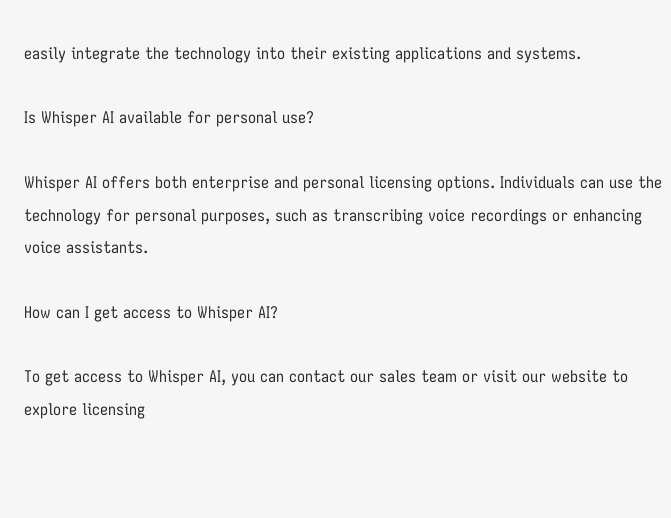easily integrate the technology into their existing applications and systems.

Is Whisper AI available for personal use?

Whisper AI offers both enterprise and personal licensing options. Individuals can use the technology for personal purposes, such as transcribing voice recordings or enhancing voice assistants.

How can I get access to Whisper AI?

To get access to Whisper AI, you can contact our sales team or visit our website to explore licensing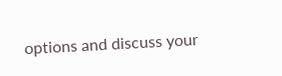options and discuss your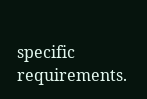specific requirements.